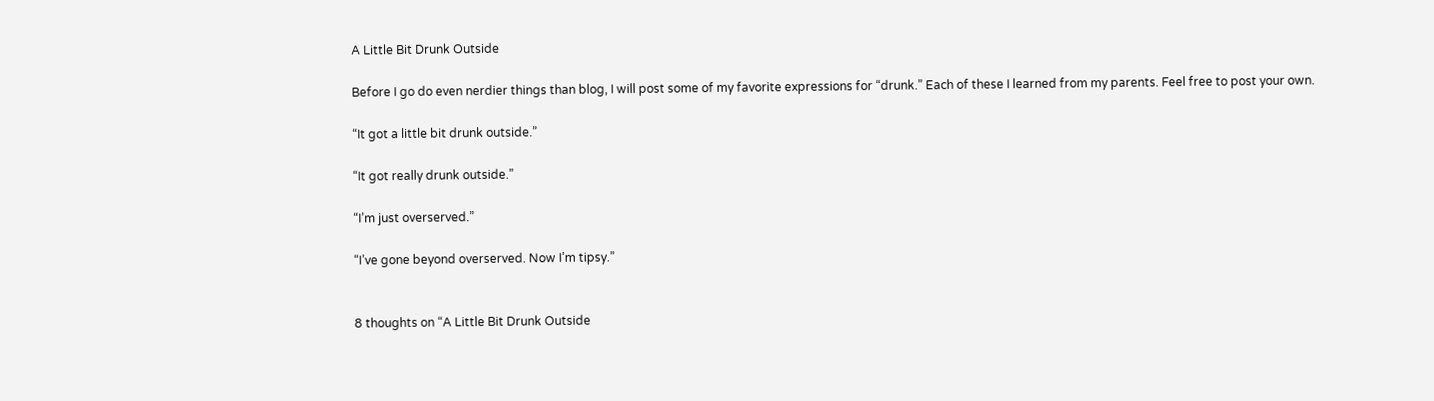A Little Bit Drunk Outside

Before I go do even nerdier things than blog, I will post some of my favorite expressions for “drunk.” Each of these I learned from my parents. Feel free to post your own.

“It got a little bit drunk outside.”

“It got really drunk outside.”

“I’m just overserved.”

“I’ve gone beyond overserved. Now I’m tipsy.”


8 thoughts on “A Little Bit Drunk Outside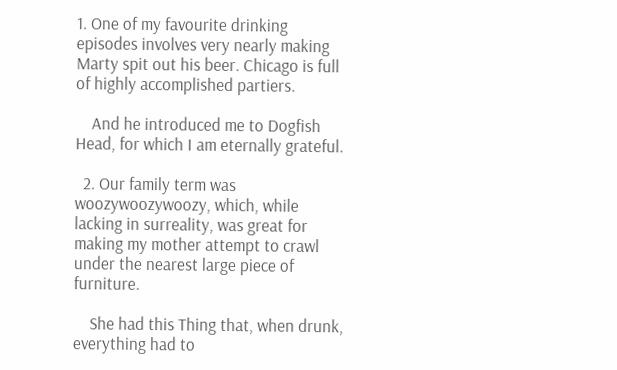1. One of my favourite drinking episodes involves very nearly making Marty spit out his beer. Chicago is full of highly accomplished partiers.

    And he introduced me to Dogfish Head, for which I am eternally grateful.

  2. Our family term was woozywoozywoozy, which, while lacking in surreality, was great for making my mother attempt to crawl under the nearest large piece of furniture.

    She had this Thing that, when drunk, everything had to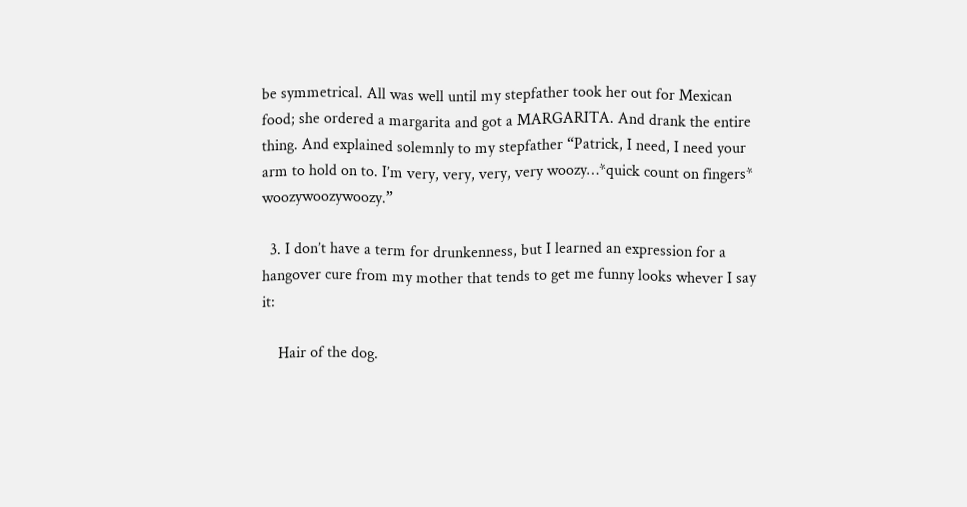be symmetrical. All was well until my stepfather took her out for Mexican food; she ordered a margarita and got a MARGARITA. And drank the entire thing. And explained solemnly to my stepfather “Patrick, I need, I need your arm to hold on to. I’m very, very, very, very woozy…*quick count on fingers* woozywoozywoozy.”

  3. I don’t have a term for drunkenness, but I learned an expression for a hangover cure from my mother that tends to get me funny looks whever I say it:

    Hair of the dog.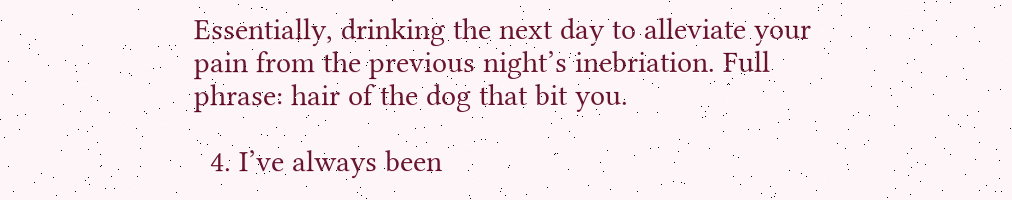Essentially, drinking the next day to alleviate your pain from the previous night’s inebriation. Full phrase: hair of the dog that bit you.

  4. I’ve always been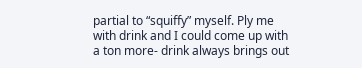partial to “squiffy” myself. Ply me with drink and I could come up with a ton more- drink always brings out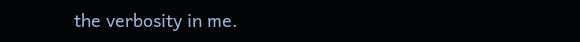the verbosity in me.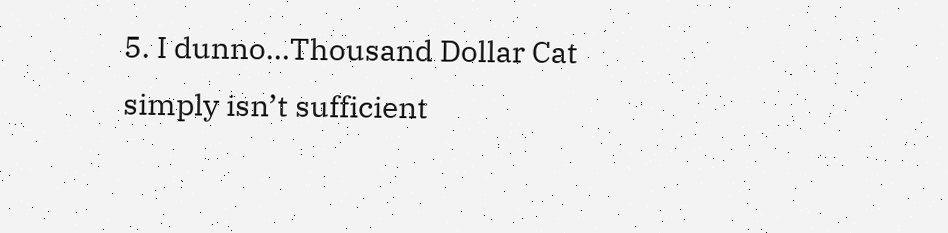5. I dunno…Thousand Dollar Cat simply isn’t sufficient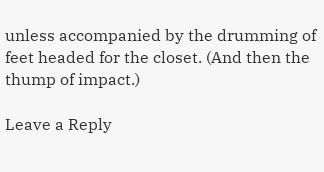unless accompanied by the drumming of feet headed for the closet. (And then the thump of impact.)

Leave a Reply